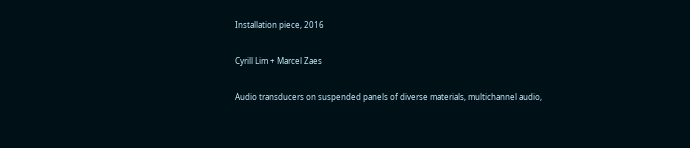Installation piece, 2016

Cyrill Lim + Marcel Zaes

Audio transducers on suspended panels of diverse materials, multichannel audio,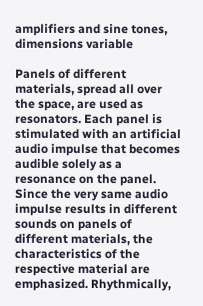amplifiers and sine tones, dimensions variable

Panels of different materials, spread all over the space, are used as resonators. Each panel is stimulated with an artificial audio impulse that becomes audible solely as a resonance on the panel. Since the very same audio impulse results in different sounds on panels of different materials, the characteristics of the respective material are emphasized. Rhythmically,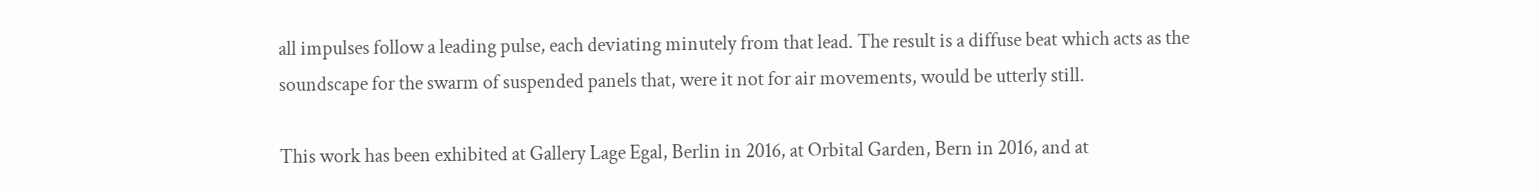all impulses follow a leading pulse, each deviating minutely from that lead. The result is a diffuse beat which acts as the soundscape for the swarm of suspended panels that, were it not for air movements, would be utterly still.

This work has been exhibited at Gallery Lage Egal, Berlin in 2016, at Orbital Garden, Bern in 2016, and at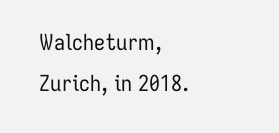Walcheturm, Zurich, in 2018.